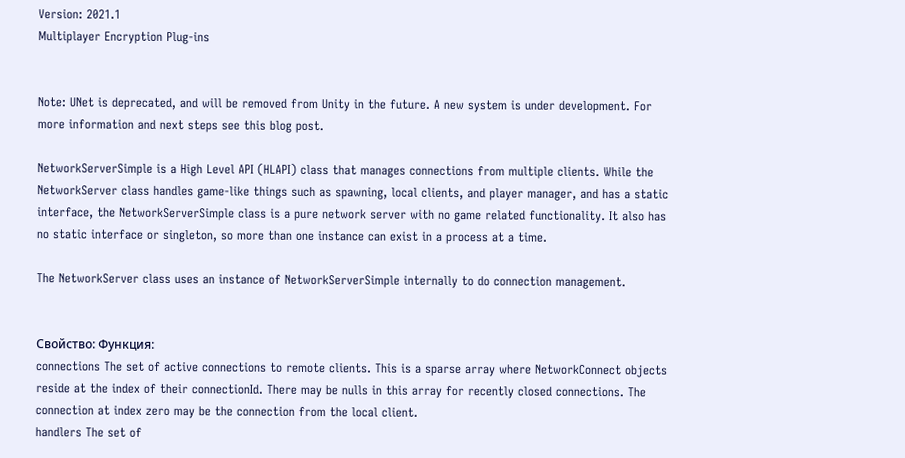Version: 2021.1
Multiplayer Encryption Plug-ins


Note: UNet is deprecated, and will be removed from Unity in the future. A new system is under development. For more information and next steps see this blog post.

NetworkServerSimple is a High Level API (HLAPI) class that manages connections from multiple clients. While the NetworkServer class handles game-like things such as spawning, local clients, and player manager, and has a static interface, the NetworkServerSimple class is a pure network server with no game related functionality. It also has no static interface or singleton, so more than one instance can exist in a process at a time.

The NetworkServer class uses an instance of NetworkServerSimple internally to do connection management.


Свойство: Функция:
connections The set of active connections to remote clients. This is a sparse array where NetworkConnect objects reside at the index of their connectionId. There may be nulls in this array for recently closed connections. The connection at index zero may be the connection from the local client.
handlers The set of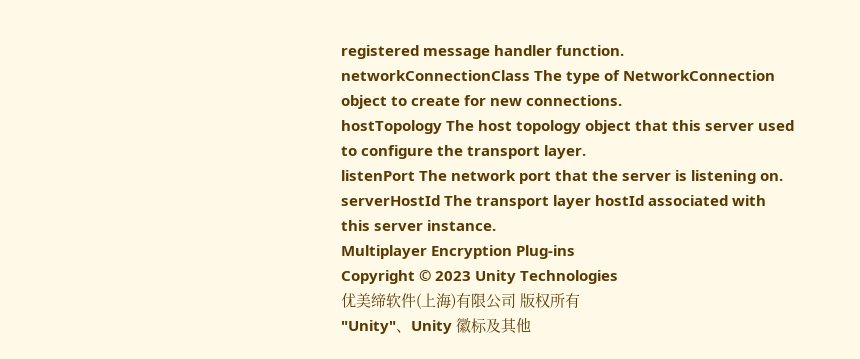registered message handler function.
networkConnectionClass The type of NetworkConnection object to create for new connections.
hostTopology The host topology object that this server used to configure the transport layer.
listenPort The network port that the server is listening on.
serverHostId The transport layer hostId associated with this server instance.
Multiplayer Encryption Plug-ins
Copyright © 2023 Unity Technologies
优美缔软件(上海)有限公司 版权所有
"Unity"、Unity 徽标及其他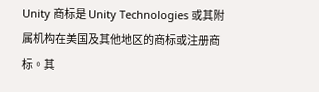Unity 商标是 Unity Technologies 或其附属机构在美国及其他地区的商标或注册商标。其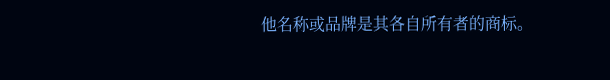他名称或品牌是其各自所有者的商标。